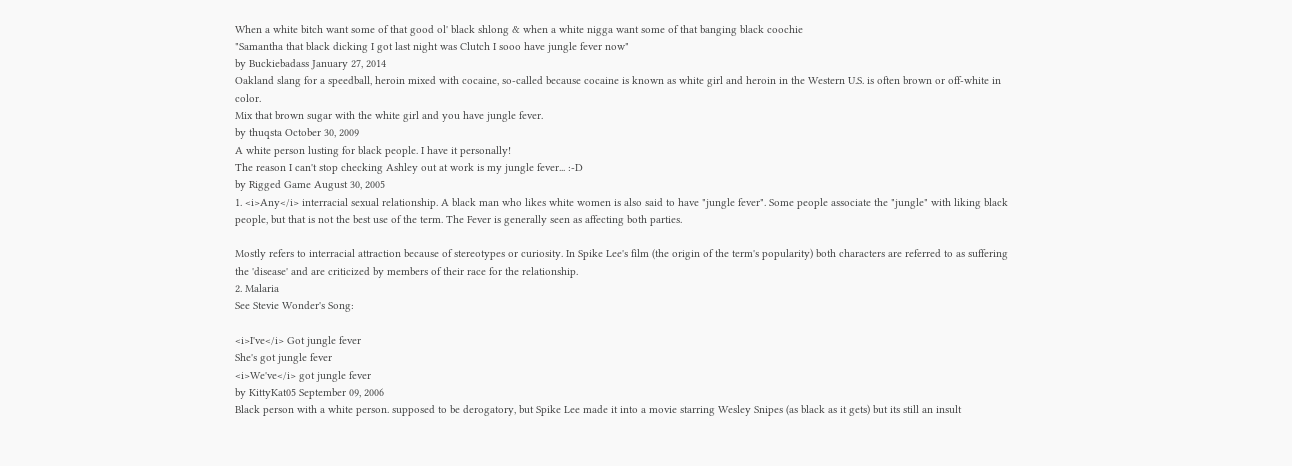When a white bitch want some of that good ol' black shlong & when a white nigga want some of that banging black coochie
"Samantha that black dicking I got last night was Clutch I sooo have jungle fever now"
by Buckiebadass January 27, 2014
Oakland slang for a speedball, heroin mixed with cocaine, so-called because cocaine is known as white girl and heroin in the Western U.S. is often brown or off-white in color.
Mix that brown sugar with the white girl and you have jungle fever.
by thuqsta October 30, 2009
A white person lusting for black people. I have it personally!
The reason I can't stop checking Ashley out at work is my jungle fever... :-D
by Rigged Game August 30, 2005
1. <i>Any</i> interracial sexual relationship. A black man who likes white women is also said to have "jungle fever". Some people associate the "jungle" with liking black people, but that is not the best use of the term. The Fever is generally seen as affecting both parties.

Mostly refers to interracial attraction because of stereotypes or curiosity. In Spike Lee's film (the origin of the term's popularity) both characters are referred to as suffering the 'disease' and are criticized by members of their race for the relationship.
2. Malaria
See Stevie Wonder's Song:

<i>I've</i> Got jungle fever
She's got jungle fever
<i>We've</i> got jungle fever
by KittyKat05 September 09, 2006
Black person with a white person. supposed to be derogatory, but Spike Lee made it into a movie starring Wesley Snipes (as black as it gets) but its still an insult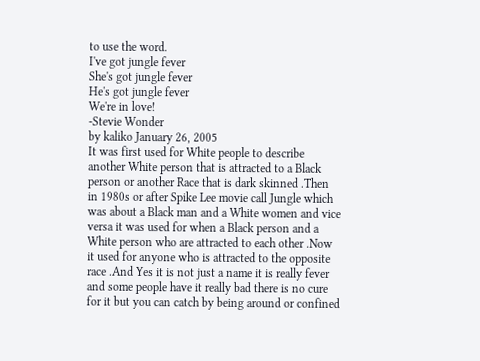to use the word.
I've got jungle fever
She's got jungle fever
He's got jungle fever
We're in love!
-Stevie Wonder
by kaliko January 26, 2005
It was first used for White people to describe another White person that is attracted to a Black person or another Race that is dark skinned .Then in 1980s or after Spike Lee movie call Jungle which was about a Black man and a White women and vice versa it was used for when a Black person and a White person who are attracted to each other .Now it used for anyone who is attracted to the opposite race .And Yes it is not just a name it is really fever and some people have it really bad there is no cure for it but you can catch by being around or confined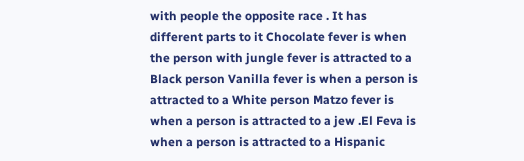with people the opposite race . It has different parts to it Chocolate fever is when the person with jungle fever is attracted to a Black person Vanilla fever is when a person is attracted to a White person Matzo fever is when a person is attracted to a jew .El Feva is when a person is attracted to a Hispanic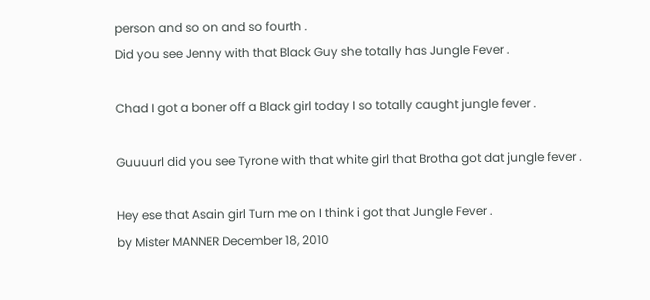person and so on and so fourth .
Did you see Jenny with that Black Guy she totally has Jungle Fever .

Chad I got a boner off a Black girl today I so totally caught jungle fever .

Guuuurl did you see Tyrone with that white girl that Brotha got dat jungle fever .

Hey ese that Asain girl Turn me on I think i got that Jungle Fever .
by Mister MANNER December 18, 2010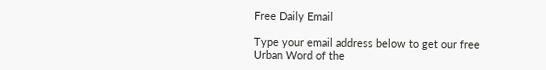Free Daily Email

Type your email address below to get our free Urban Word of the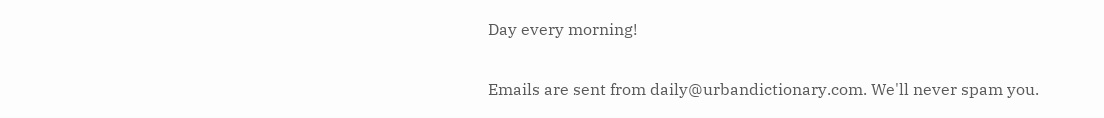Day every morning!

Emails are sent from daily@urbandictionary.com. We'll never spam you.